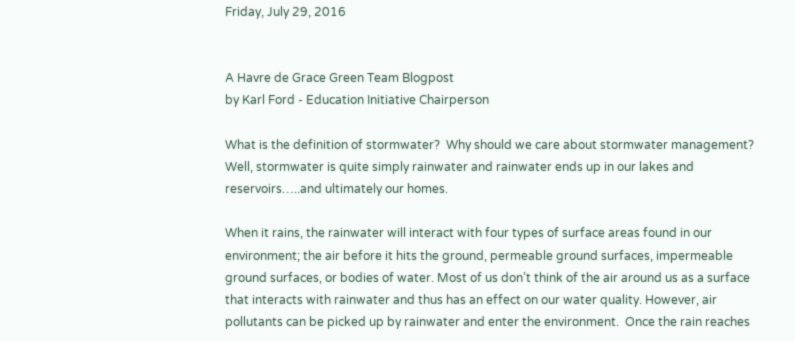Friday, July 29, 2016


A Havre de Grace Green Team Blogpost
by Karl Ford - Education Initiative Chairperson

What is the definition of stormwater?  Why should we care about stormwater management? Well, stormwater is quite simply rainwater and rainwater ends up in our lakes and reservoirs…..and ultimately our homes.

When it rains, the rainwater will interact with four types of surface areas found in our environment; the air before it hits the ground, permeable ground surfaces, impermeable ground surfaces, or bodies of water. Most of us don’t think of the air around us as a surface that interacts with rainwater and thus has an effect on our water quality. However, air pollutants can be picked up by rainwater and enter the environment.  Once the rain reaches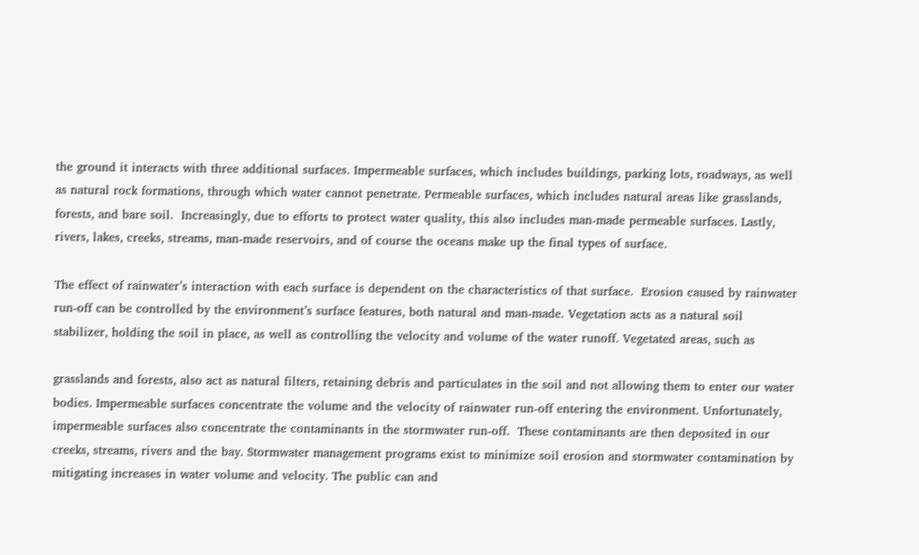the ground it interacts with three additional surfaces. Impermeable surfaces, which includes buildings, parking lots, roadways, as well as natural rock formations, through which water cannot penetrate. Permeable surfaces, which includes natural areas like grasslands, forests, and bare soil.  Increasingly, due to efforts to protect water quality, this also includes man-made permeable surfaces. Lastly, rivers, lakes, creeks, streams, man-made reservoirs, and of course the oceans make up the final types of surface.

The effect of rainwater’s interaction with each surface is dependent on the characteristics of that surface.  Erosion caused by rainwater run-off can be controlled by the environment’s surface features, both natural and man-made. Vegetation acts as a natural soil stabilizer, holding the soil in place, as well as controlling the velocity and volume of the water runoff. Vegetated areas, such as

grasslands and forests, also act as natural filters, retaining debris and particulates in the soil and not allowing them to enter our water bodies. Impermeable surfaces concentrate the volume and the velocity of rainwater run-off entering the environment. Unfortunately, impermeable surfaces also concentrate the contaminants in the stormwater run-off.  These contaminants are then deposited in our creeks, streams, rivers and the bay. Stormwater management programs exist to minimize soil erosion and stormwater contamination by mitigating increases in water volume and velocity. The public can and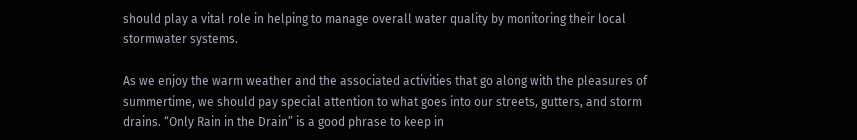should play a vital role in helping to manage overall water quality by monitoring their local stormwater systems.

As we enjoy the warm weather and the associated activities that go along with the pleasures of summertime, we should pay special attention to what goes into our streets, gutters, and storm drains. “Only Rain in the Drain” is a good phrase to keep in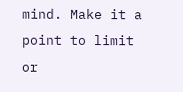mind. Make it a point to limit or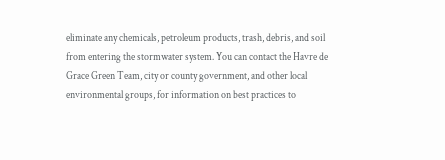eliminate any chemicals, petroleum products, trash, debris, and soil from entering the stormwater system. You can contact the Havre de Grace Green Team, city or county government, and other local environmental groups, for information on best practices to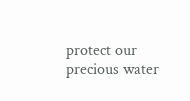protect our precious water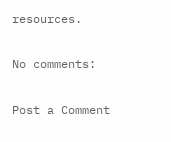resources.

No comments:

Post a Comment